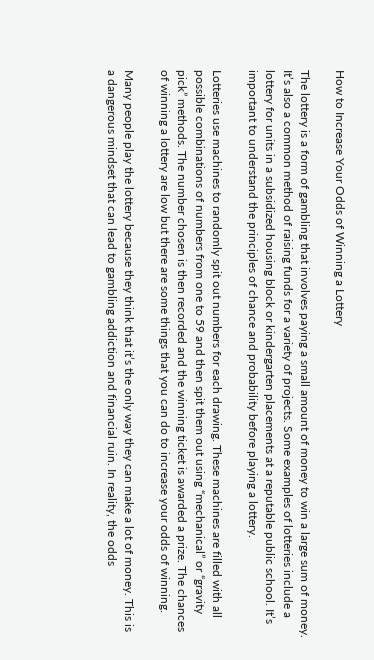How to Increase Your Odds of Winning a Lottery

The lottery is a form of gambling that involves paying a small amount of money to win a large sum of money. It’s also a common method of raising funds for a variety of projects. Some examples of lotteries include a lottery for units in a subsidized housing block or kindergarten placements at a reputable public school. It’s important to understand the principles of chance and probability before playing a lottery.

Lotteries use machines to randomly spit out numbers for each drawing. These machines are filled with all possible combinations of numbers from one to 59 and then spit them out using “mechanical” or “gravity pick” methods. The number chosen is then recorded and the winning ticket is awarded a prize. The chances of winning a lottery are low but there are some things that you can do to increase your odds of winning.

Many people play the lottery because they think that it’s the only way they can make a lot of money. This is a dangerous mindset that can lead to gambling addiction and financial ruin. In reality, the odds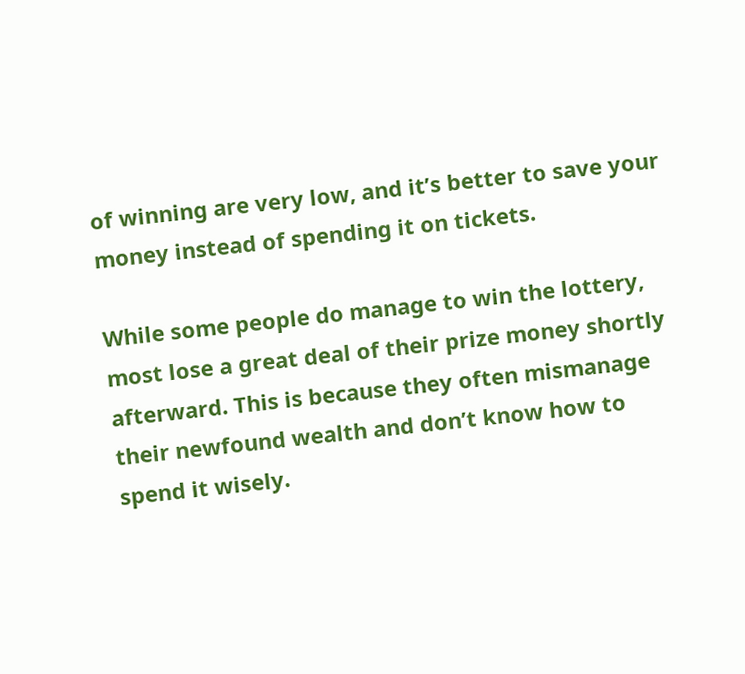of winning are very low, and it’s better to save your money instead of spending it on tickets.

While some people do manage to win the lottery, most lose a great deal of their prize money shortly afterward. This is because they often mismanage their newfound wealth and don’t know how to spend it wisely.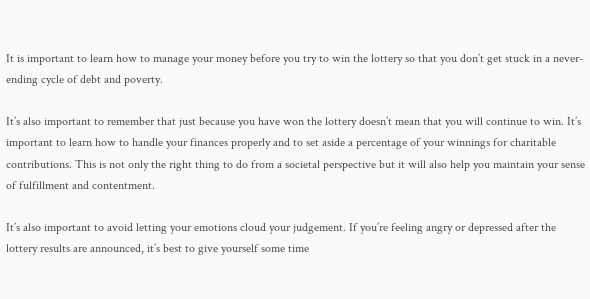It is important to learn how to manage your money before you try to win the lottery so that you don’t get stuck in a never-ending cycle of debt and poverty.

It’s also important to remember that just because you have won the lottery doesn’t mean that you will continue to win. It’s important to learn how to handle your finances properly and to set aside a percentage of your winnings for charitable contributions. This is not only the right thing to do from a societal perspective but it will also help you maintain your sense of fulfillment and contentment.

It’s also important to avoid letting your emotions cloud your judgement. If you’re feeling angry or depressed after the lottery results are announced, it’s best to give yourself some time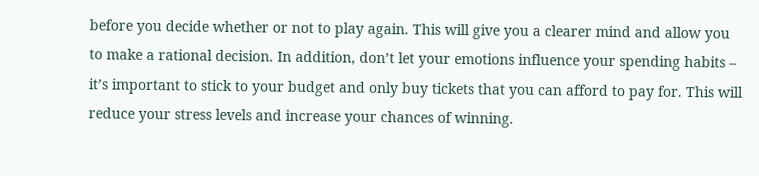before you decide whether or not to play again. This will give you a clearer mind and allow you to make a rational decision. In addition, don’t let your emotions influence your spending habits – it’s important to stick to your budget and only buy tickets that you can afford to pay for. This will reduce your stress levels and increase your chances of winning.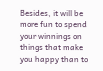Besides, it will be more fun to spend your winnings on things that make you happy than to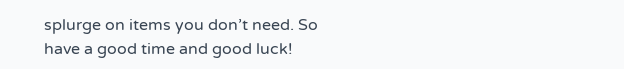splurge on items you don’t need. So have a good time and good luck!